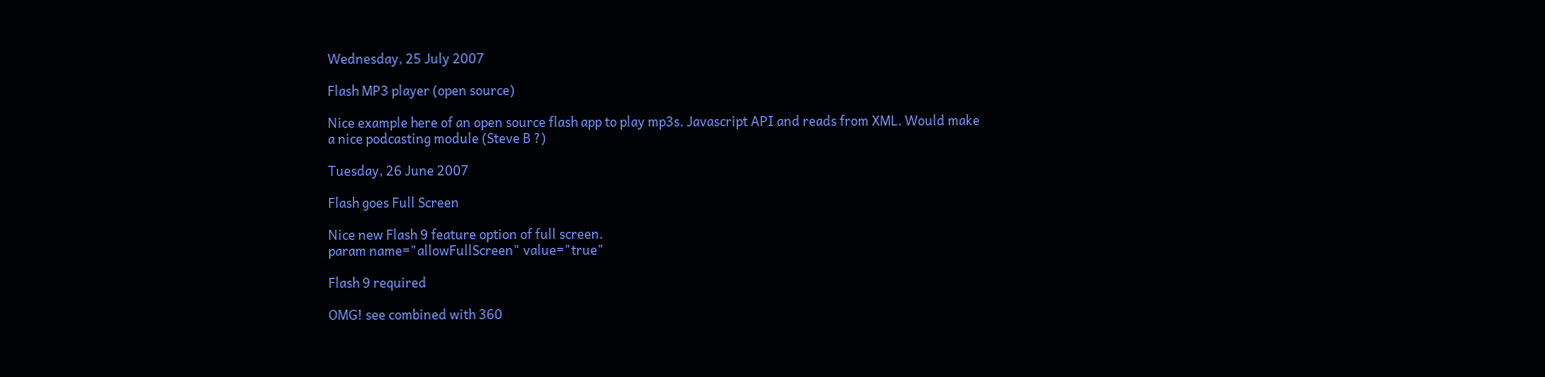Wednesday, 25 July 2007

Flash MP3 player (open source)

Nice example here of an open source flash app to play mp3s. Javascript API and reads from XML. Would make a nice podcasting module (Steve B ?)

Tuesday, 26 June 2007

Flash goes Full Screen

Nice new Flash 9 feature option of full screen.
param name="allowFullScreen" value="true"

Flash 9 required

OMG! see combined with 360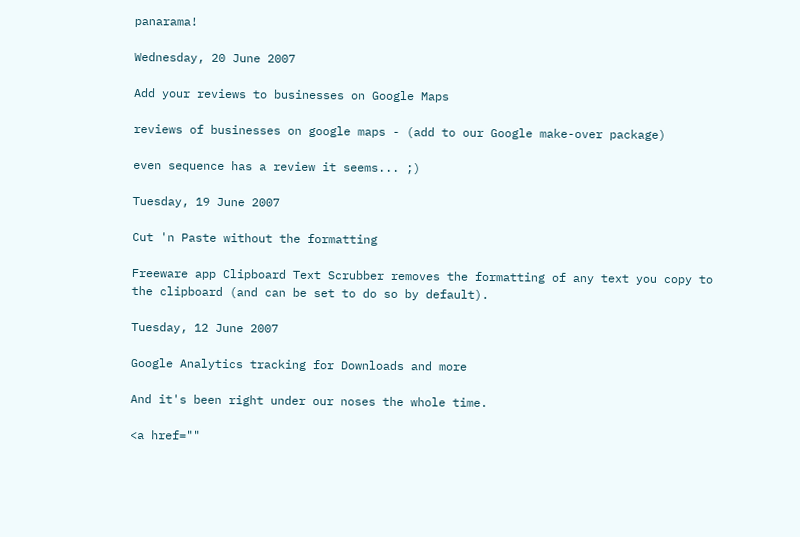panarama!

Wednesday, 20 June 2007

Add your reviews to businesses on Google Maps

reviews of businesses on google maps - (add to our Google make-over package)

even sequence has a review it seems... ;)

Tuesday, 19 June 2007

Cut 'n Paste without the formatting

Freeware app Clipboard Text Scrubber removes the formatting of any text you copy to the clipboard (and can be set to do so by default).

Tuesday, 12 June 2007

Google Analytics tracking for Downloads and more

And it's been right under our noses the whole time.

<a href=""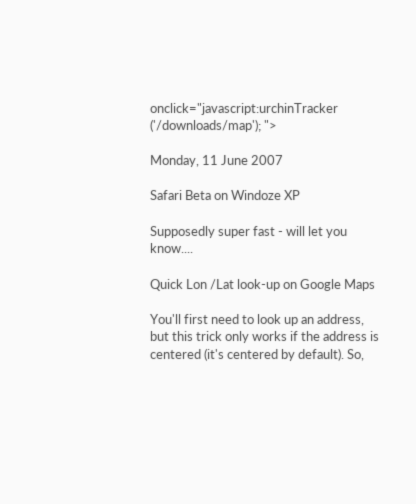onclick="javascript:urchinTracker ('/downloads/map'); ">

Monday, 11 June 2007

Safari Beta on Windoze XP

Supposedly super fast - will let you know....

Quick Lon /Lat look-up on Google Maps

You'll first need to look up an address, but this trick only works if the address is centered (it's centered by default). So,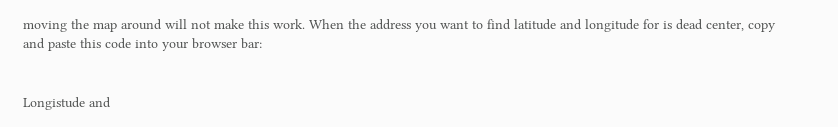moving the map around will not make this work. When the address you want to find latitude and longitude for is dead center, copy and paste this code into your browser bar:


Longistude and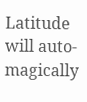Latitude will auto-magically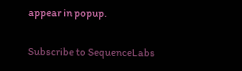appear in popup.

Subscribe to SequenceLabs